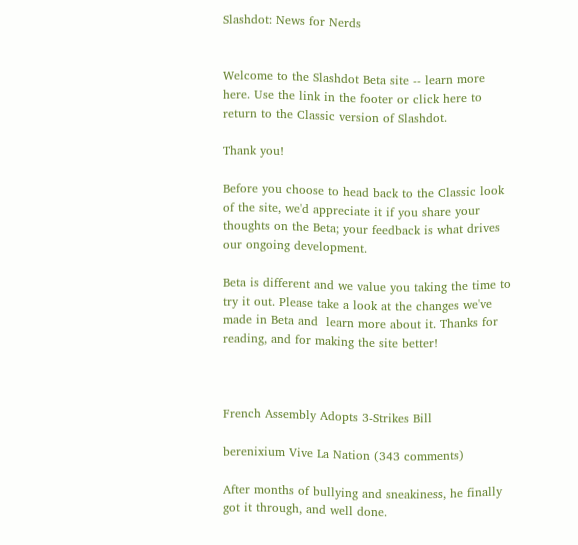Slashdot: News for Nerds


Welcome to the Slashdot Beta site -- learn more here. Use the link in the footer or click here to return to the Classic version of Slashdot.

Thank you!

Before you choose to head back to the Classic look of the site, we'd appreciate it if you share your thoughts on the Beta; your feedback is what drives our ongoing development.

Beta is different and we value you taking the time to try it out. Please take a look at the changes we've made in Beta and  learn more about it. Thanks for reading, and for making the site better!



French Assembly Adopts 3-Strikes Bill

berenixium Vive La Nation (343 comments)

After months of bullying and sneakiness, he finally got it through, and well done.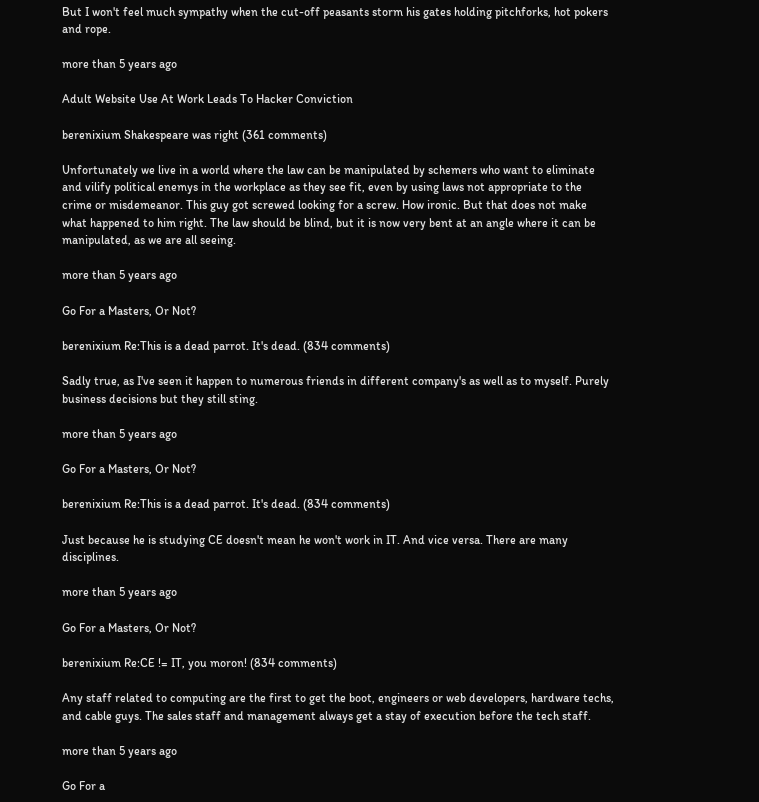But I won't feel much sympathy when the cut-off peasants storm his gates holding pitchforks, hot pokers and rope.

more than 5 years ago

Adult Website Use At Work Leads To Hacker Conviction

berenixium Shakespeare was right (361 comments)

Unfortunately we live in a world where the law can be manipulated by schemers who want to eliminate and vilify political enemys in the workplace as they see fit, even by using laws not appropriate to the crime or misdemeanor. This guy got screwed looking for a screw. How ironic. But that does not make what happened to him right. The law should be blind, but it is now very bent at an angle where it can be manipulated, as we are all seeing.

more than 5 years ago

Go For a Masters, Or Not?

berenixium Re:This is a dead parrot. It's dead. (834 comments)

Sadly true, as I've seen it happen to numerous friends in different company's as well as to myself. Purely business decisions but they still sting.

more than 5 years ago

Go For a Masters, Or Not?

berenixium Re:This is a dead parrot. It's dead. (834 comments)

Just because he is studying CE doesn't mean he won't work in IT. And vice versa. There are many disciplines.

more than 5 years ago

Go For a Masters, Or Not?

berenixium Re:CE != IT, you moron! (834 comments)

Any staff related to computing are the first to get the boot, engineers or web developers, hardware techs, and cable guys. The sales staff and management always get a stay of execution before the tech staff.

more than 5 years ago

Go For a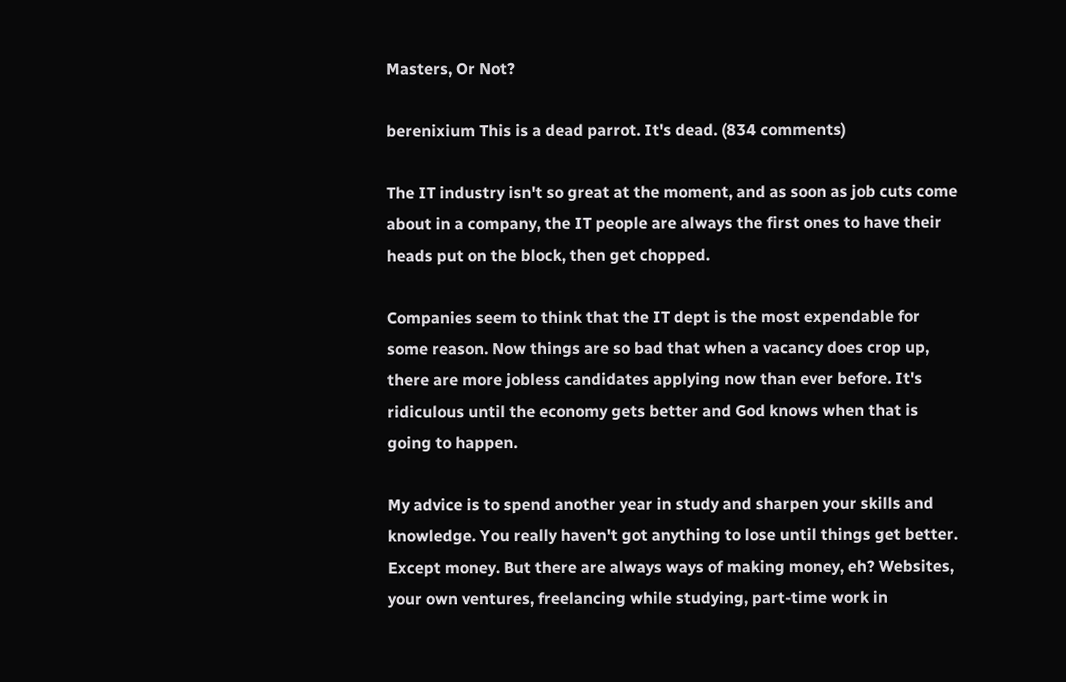Masters, Or Not?

berenixium This is a dead parrot. It's dead. (834 comments)

The IT industry isn't so great at the moment, and as soon as job cuts come about in a company, the IT people are always the first ones to have their heads put on the block, then get chopped.

Companies seem to think that the IT dept is the most expendable for some reason. Now things are so bad that when a vacancy does crop up, there are more jobless candidates applying now than ever before. It's ridiculous until the economy gets better and God knows when that is going to happen.

My advice is to spend another year in study and sharpen your skills and knowledge. You really haven't got anything to lose until things get better. Except money. But there are always ways of making money, eh? Websites, your own ventures, freelancing while studying, part-time work in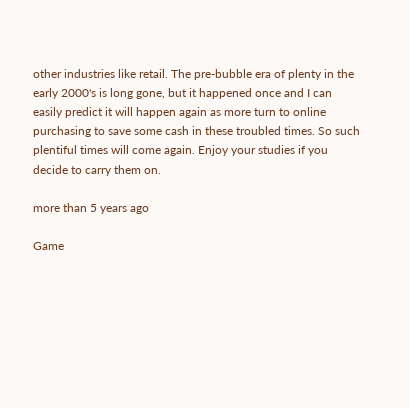other industries like retail. The pre-bubble era of plenty in the early 2000's is long gone, but it happened once and I can easily predict it will happen again as more turn to online purchasing to save some cash in these troubled times. So such plentiful times will come again. Enjoy your studies if you decide to carry them on.

more than 5 years ago

Game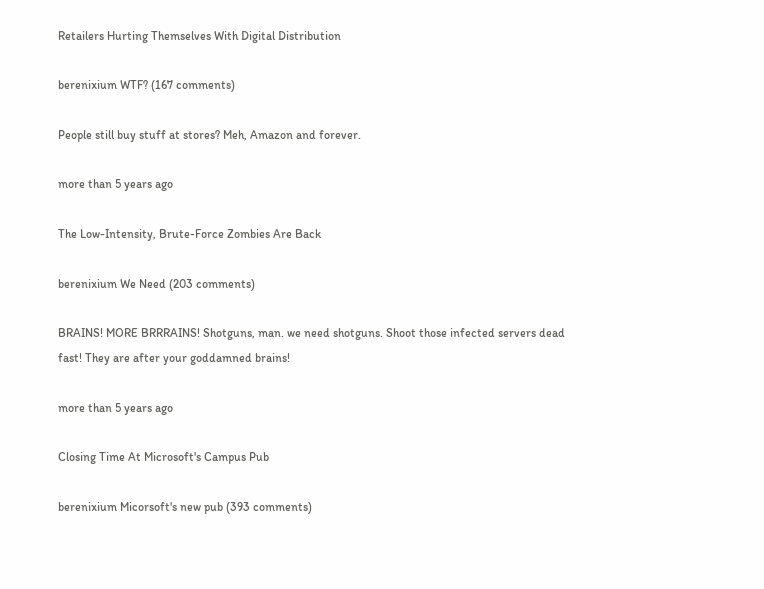Retailers Hurting Themselves With Digital Distribution

berenixium WTF? (167 comments)

People still buy stuff at stores? Meh, Amazon and forever.

more than 5 years ago

The Low-Intensity, Brute-Force Zombies Are Back

berenixium We Need (203 comments)

BRAINS! MORE BRRRAINS! Shotguns, man. we need shotguns. Shoot those infected servers dead fast! They are after your goddamned brains!

more than 5 years ago

Closing Time At Microsoft's Campus Pub

berenixium Micorsoft's new pub (393 comments)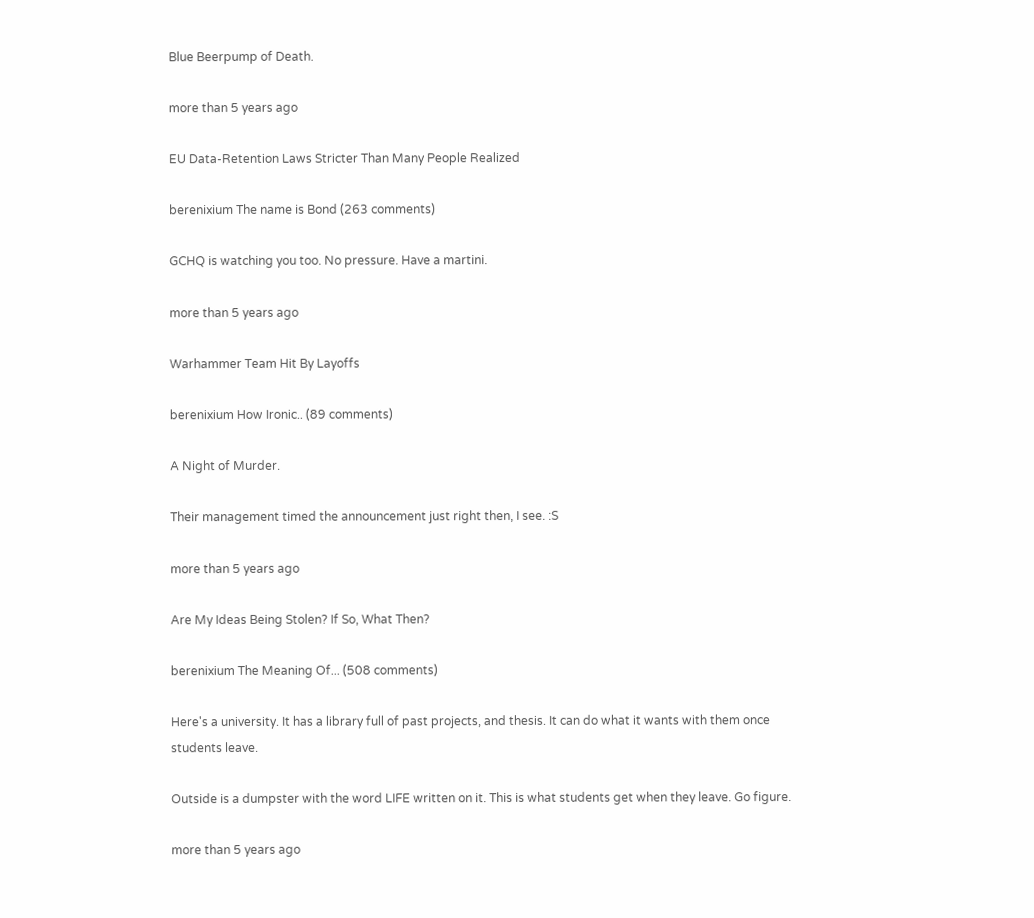Blue Beerpump of Death.

more than 5 years ago

EU Data-Retention Laws Stricter Than Many People Realized

berenixium The name is Bond (263 comments)

GCHQ is watching you too. No pressure. Have a martini.

more than 5 years ago

Warhammer Team Hit By Layoffs

berenixium How Ironic.. (89 comments)

A Night of Murder.

Their management timed the announcement just right then, I see. :S

more than 5 years ago

Are My Ideas Being Stolen? If So, What Then?

berenixium The Meaning Of... (508 comments)

Here's a university. It has a library full of past projects, and thesis. It can do what it wants with them once students leave.

Outside is a dumpster with the word LIFE written on it. This is what students get when they leave. Go figure.

more than 5 years ago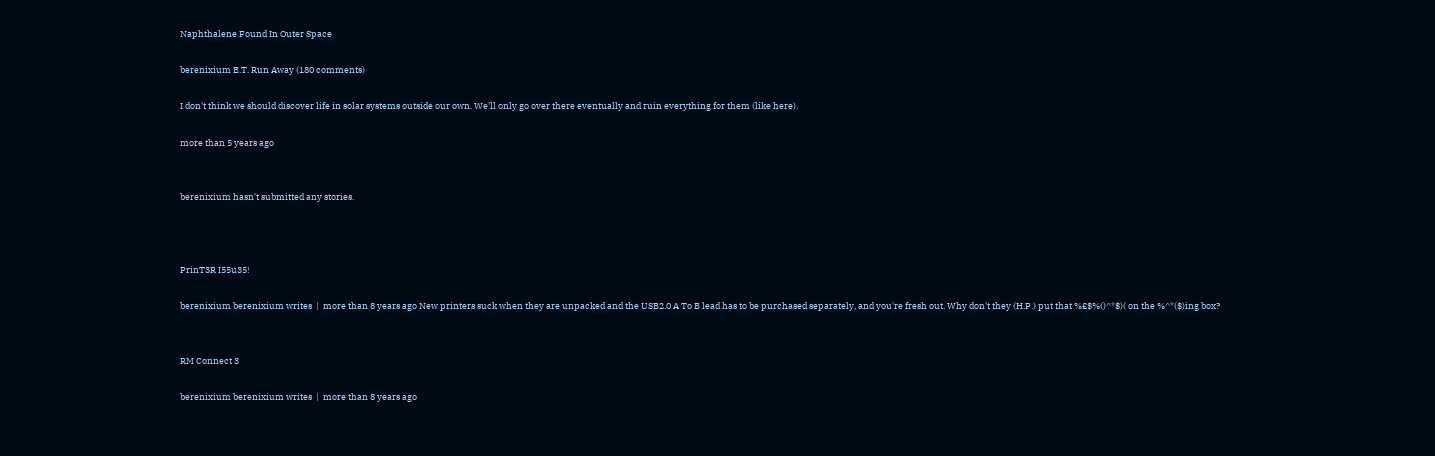Naphthalene Found In Outer Space

berenixium E.T. Run Away (180 comments)

I don't think we should discover life in solar systems outside our own. We'll only go over there eventually and ruin everything for them (like here).

more than 5 years ago


berenixium hasn't submitted any stories.



PrinT3R I55u35!

berenixium berenixium writes  |  more than 8 years ago New printers suck when they are unpacked and the USB2.0 A To B lead has to be purchased separately, and you're fresh out. Why don't they (H.P.) put that %£$%()^*$)( on the %^*($)ing box?


RM Connect 3

berenixium berenixium writes  |  more than 8 years ago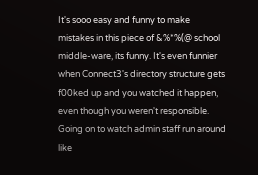It's sooo easy and funny to make mistakes in this piece of &%*%(@ school middle-ware, its funny. It's even funnier when Connect3's directory structure gets f00ked up and you watched it happen, even though you weren't responsible. Going on to watch admin staff run around like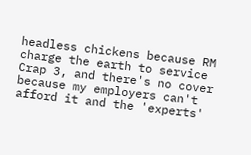headless chickens because RM charge the earth to service Crap 3, and there's no cover because my employers can't afford it and the 'experts'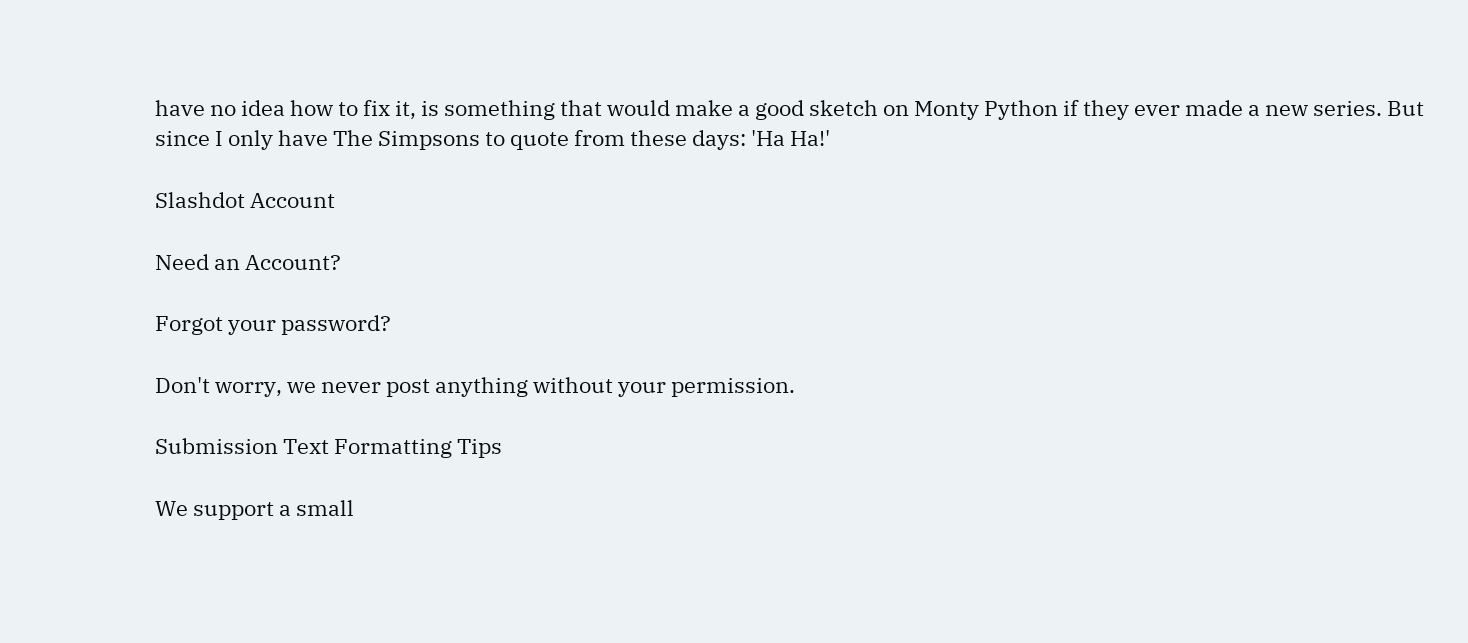have no idea how to fix it, is something that would make a good sketch on Monty Python if they ever made a new series. But since I only have The Simpsons to quote from these days: 'Ha Ha!'

Slashdot Account

Need an Account?

Forgot your password?

Don't worry, we never post anything without your permission.

Submission Text Formatting Tips

We support a small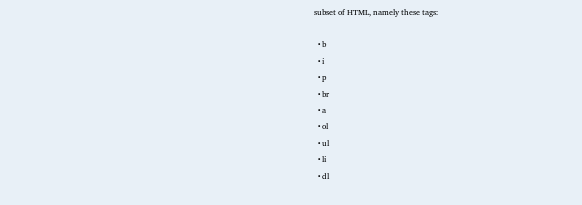subset of HTML, namely these tags:

  • b
  • i
  • p
  • br
  • a
  • ol
  • ul
  • li
  • dl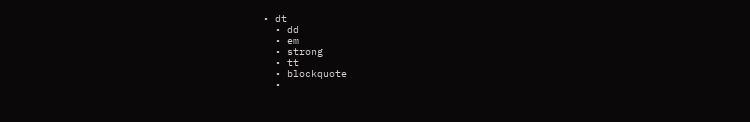• dt
  • dd
  • em
  • strong
  • tt
  • blockquote
  •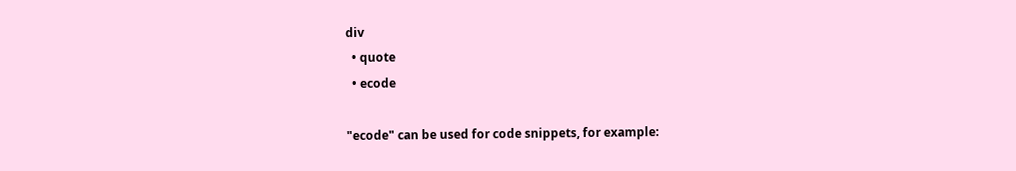div
  • quote
  • ecode

"ecode" can be used for code snippets, for example: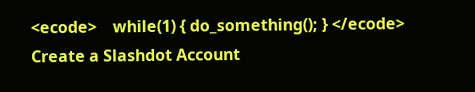<ecode>    while(1) { do_something(); } </ecode>
Create a Slashdot Account